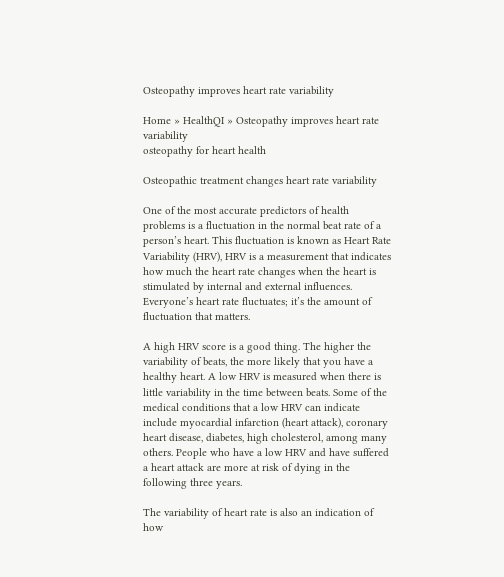Osteopathy improves heart rate variability

Home » HealthQI » Osteopathy improves heart rate variability
osteopathy for heart health

Osteopathic treatment changes heart rate variability

One of the most accurate predictors of health problems is a fluctuation in the normal beat rate of a person’s heart. This fluctuation is known as Heart Rate Variability (HRV), HRV is a measurement that indicates how much the heart rate changes when the heart is stimulated by internal and external influences. Everyone’s heart rate fluctuates; it’s the amount of fluctuation that matters.

A high HRV score is a good thing. The higher the variability of beats, the more likely that you have a healthy heart. A low HRV is measured when there is little variability in the time between beats. Some of the medical conditions that a low HRV can indicate include myocardial infarction (heart attack), coronary heart disease, diabetes, high cholesterol, among many others. People who have a low HRV and have suffered a heart attack are more at risk of dying in the following three years.

The variability of heart rate is also an indication of how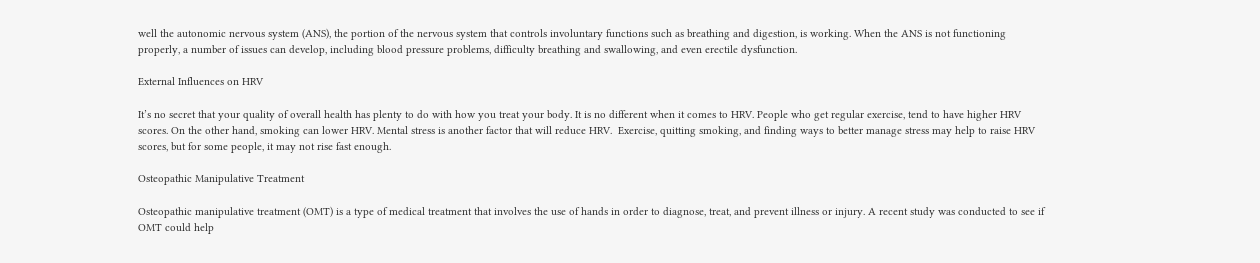well the autonomic nervous system (ANS), the portion of the nervous system that controls involuntary functions such as breathing and digestion, is working. When the ANS is not functioning properly, a number of issues can develop, including blood pressure problems, difficulty breathing and swallowing, and even erectile dysfunction.

External Influences on HRV

It’s no secret that your quality of overall health has plenty to do with how you treat your body. It is no different when it comes to HRV. People who get regular exercise, tend to have higher HRV scores. On the other hand, smoking can lower HRV. Mental stress is another factor that will reduce HRV.  Exercise, quitting smoking, and finding ways to better manage stress may help to raise HRV scores, but for some people, it may not rise fast enough.

Osteopathic Manipulative Treatment

Osteopathic manipulative treatment (OMT) is a type of medical treatment that involves the use of hands in order to diagnose, treat, and prevent illness or injury. A recent study was conducted to see if OMT could help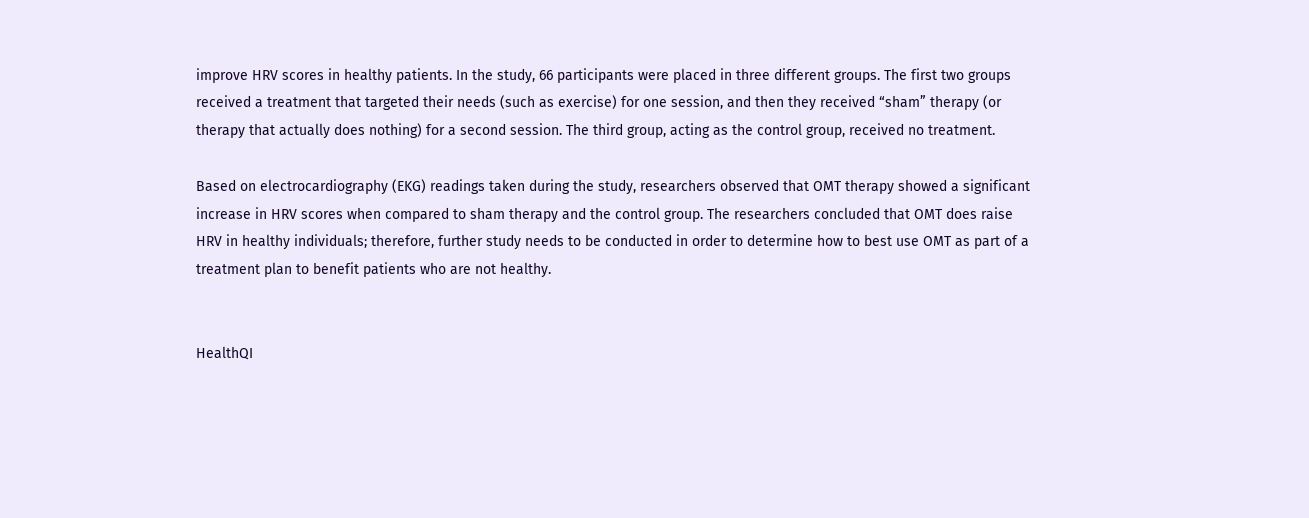improve HRV scores in healthy patients. In the study, 66 participants were placed in three different groups. The first two groups received a treatment that targeted their needs (such as exercise) for one session, and then they received “sham” therapy (or therapy that actually does nothing) for a second session. The third group, acting as the control group, received no treatment.

Based on electrocardiography (EKG) readings taken during the study, researchers observed that OMT therapy showed a significant increase in HRV scores when compared to sham therapy and the control group. The researchers concluded that OMT does raise HRV in healthy individuals; therefore, further study needs to be conducted in order to determine how to best use OMT as part of a treatment plan to benefit patients who are not healthy.


HealthQI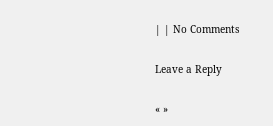| | No Comments

Leave a Reply

« »